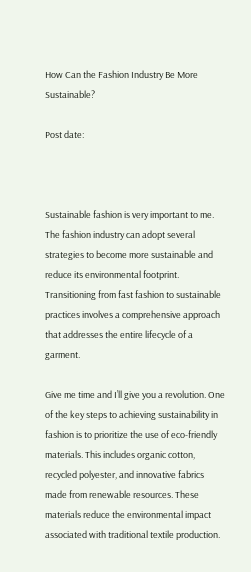How Can the Fashion Industry Be More Sustainable?

Post date:



Sustainable fashion is very important to me. The fashion industry can adopt several strategies to become more sustainable and reduce its environmental footprint. Transitioning from fast fashion to sustainable practices involves a comprehensive approach that addresses the entire lifecycle of a garment.

Give me time and I’ll give you a revolution. One of the key steps to achieving sustainability in fashion is to prioritize the use of eco-friendly materials. This includes organic cotton, recycled polyester, and innovative fabrics made from renewable resources. These materials reduce the environmental impact associated with traditional textile production.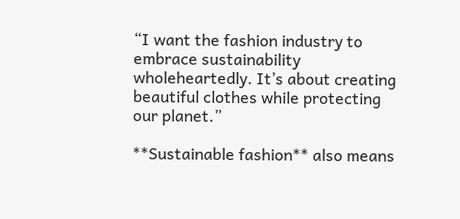“I want the fashion industry to embrace sustainability wholeheartedly. It’s about creating beautiful clothes while protecting our planet.”

**Sustainable fashion** also means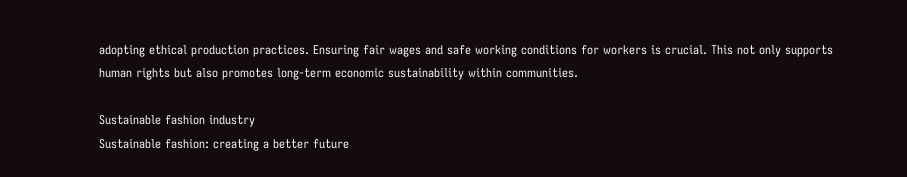adopting ethical production practices. Ensuring fair wages and safe working conditions for workers is crucial. This not only supports human rights but also promotes long-term economic sustainability within communities.

Sustainable fashion industry
Sustainable fashion: creating a better future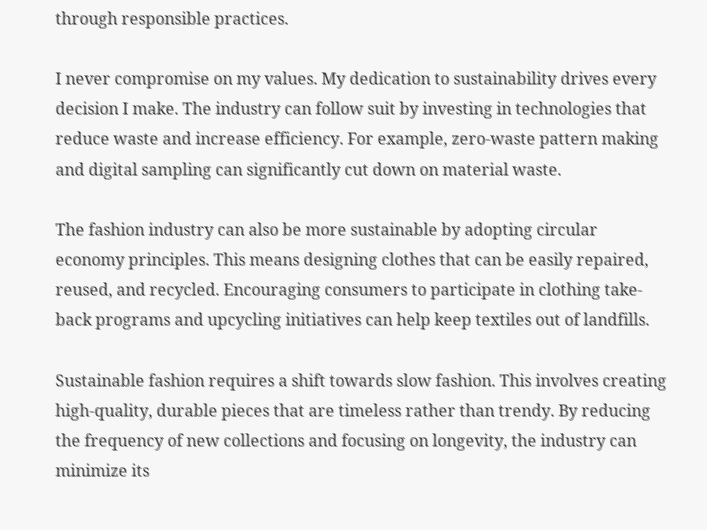through responsible practices.

I never compromise on my values. My dedication to sustainability drives every decision I make. The industry can follow suit by investing in technologies that reduce waste and increase efficiency. For example, zero-waste pattern making and digital sampling can significantly cut down on material waste.

The fashion industry can also be more sustainable by adopting circular economy principles. This means designing clothes that can be easily repaired, reused, and recycled. Encouraging consumers to participate in clothing take-back programs and upcycling initiatives can help keep textiles out of landfills.

Sustainable fashion requires a shift towards slow fashion. This involves creating high-quality, durable pieces that are timeless rather than trendy. By reducing the frequency of new collections and focusing on longevity, the industry can minimize its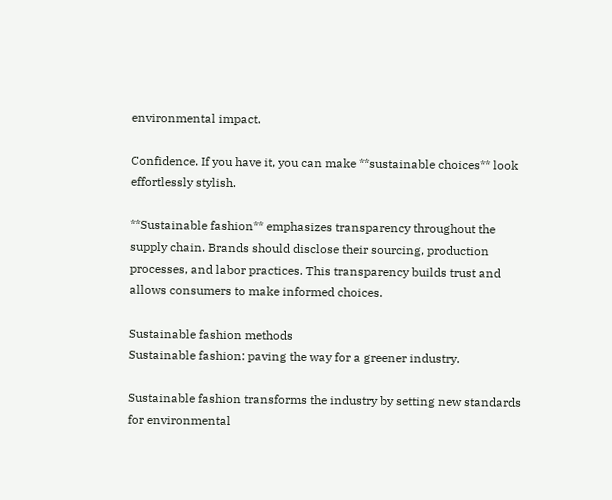environmental impact.

Confidence. If you have it, you can make **sustainable choices** look effortlessly stylish.

**Sustainable fashion** emphasizes transparency throughout the supply chain. Brands should disclose their sourcing, production processes, and labor practices. This transparency builds trust and allows consumers to make informed choices.

Sustainable fashion methods
Sustainable fashion: paving the way for a greener industry.

Sustainable fashion transforms the industry by setting new standards for environmental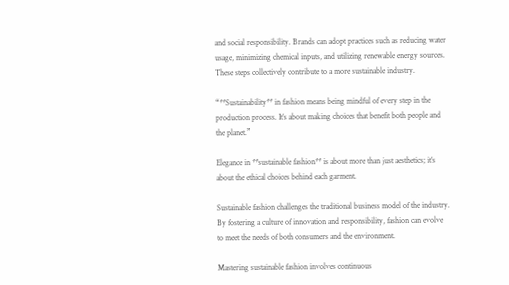and social responsibility. Brands can adopt practices such as reducing water usage, minimizing chemical inputs, and utilizing renewable energy sources. These steps collectively contribute to a more sustainable industry.

“**Sustainability** in fashion means being mindful of every step in the production process. It’s about making choices that benefit both people and the planet.”

Elegance in **sustainable fashion** is about more than just aesthetics; it’s about the ethical choices behind each garment.

Sustainable fashion challenges the traditional business model of the industry. By fostering a culture of innovation and responsibility, fashion can evolve to meet the needs of both consumers and the environment.

Mastering sustainable fashion involves continuous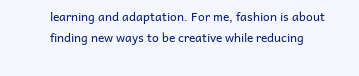learning and adaptation. For me, fashion is about finding new ways to be creative while reducing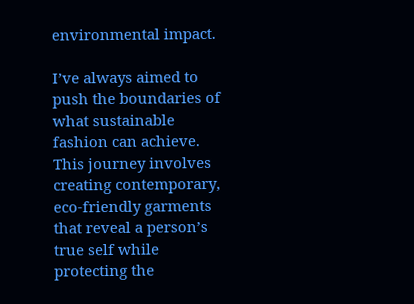environmental impact.

I’ve always aimed to push the boundaries of what sustainable fashion can achieve. This journey involves creating contemporary, eco-friendly garments that reveal a person’s true self while protecting the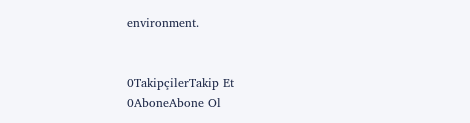environment.


0TakipçilerTakip Et
0AboneAbone Ol